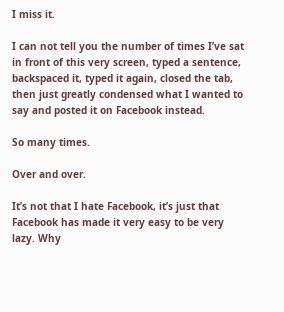I miss it.

I can not tell you the number of times I’ve sat in front of this very screen, typed a sentence, backspaced it, typed it again, closed the tab, then just greatly condensed what I wanted to say and posted it on Facebook instead.

So many times.

Over and over.

It’s not that I hate Facebook, it’s just that Facebook has made it very easy to be very lazy. Why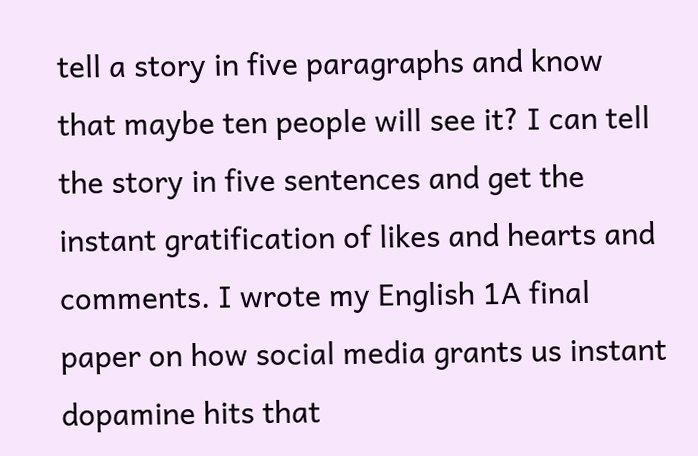tell a story in five paragraphs and know that maybe ten people will see it? I can tell the story in five sentences and get the instant gratification of likes and hearts and comments. I wrote my English 1A final paper on how social media grants us instant dopamine hits that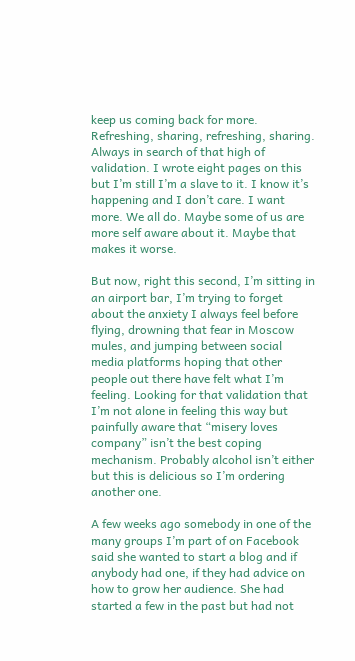keep us coming back for more. Refreshing, sharing, refreshing, sharing. Always in search of that high of validation. I wrote eight pages on this but I’m still I’m a slave to it. I know it’s happening and I don’t care. I want more. We all do. Maybe some of us are more self aware about it. Maybe that makes it worse.

But now, right this second, I’m sitting in an airport bar, I’m trying to forget about the anxiety I always feel before flying, drowning that fear in Moscow mules, and jumping between social media platforms hoping that other people out there have felt what I’m feeling. Looking for that validation that I’m not alone in feeling this way but painfully aware that “misery loves company” isn’t the best coping mechanism. Probably alcohol isn’t either but this is delicious so I’m ordering another one.

A few weeks ago somebody in one of the many groups I’m part of on Facebook said she wanted to start a blog and if anybody had one, if they had advice on how to grow her audience. She had started a few in the past but had not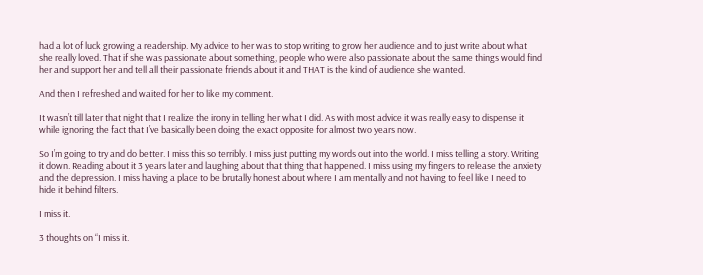had a lot of luck growing a readership. My advice to her was to stop writing to grow her audience and to just write about what she really loved. That if she was passionate about something, people who were also passionate about the same things would find her and support her and tell all their passionate friends about it and THAT is the kind of audience she wanted.

And then I refreshed and waited for her to like my comment.

It wasn’t till later that night that I realize the irony in telling her what I did. As with most advice it was really easy to dispense it while ignoring the fact that I’ve basically been doing the exact opposite for almost two years now.

So I’m going to try and do better. I miss this so terribly. I miss just putting my words out into the world. I miss telling a story. Writing it down. Reading about it 3 years later and laughing about that thing that happened. I miss using my fingers to release the anxiety and the depression. I miss having a place to be brutally honest about where I am mentally and not having to feel like I need to hide it behind filters.

I miss it.

3 thoughts on “I miss it.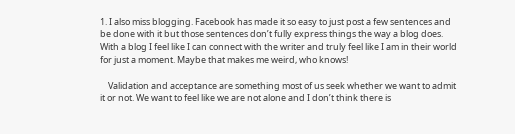1. I also miss blogging. Facebook has made it so easy to just post a few sentences and be done with it but those sentences don’t fully express things the way a blog does. With a blog I feel like I can connect with the writer and truly feel like I am in their world for just a moment. Maybe that makes me weird, who knows!

    Validation and acceptance are something most of us seek whether we want to admit it or not. We want to feel like we are not alone and I don’t think there is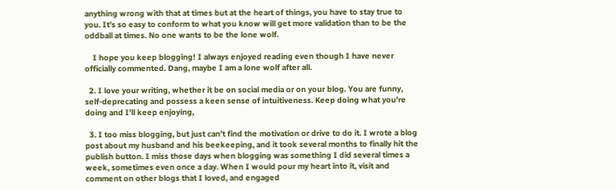anything wrong with that at times but at the heart of things, you have to stay true to you. It’s so easy to conform to what you know will get more validation than to be the oddball at times. No one wants to be the lone wolf.

    I hope you keep blogging! I always enjoyed reading even though I have never officially commented. Dang, maybe I am a lone wolf after all.

  2. I love your writing, whether it be on social media or on your blog. You are funny, self-deprecating and possess a keen sense of intuitiveness. Keep doing what you’re doing and I’ll keep enjoying,

  3. I too miss blogging, but just can’t find the motivation or drive to do it. I wrote a blog post about my husband and his beekeeping, and it took several months to finally hit the publish button. I miss those days when blogging was something I did several times a week, sometimes even once a day. When I would pour my heart into it, visit and comment on other blogs that I loved, and engaged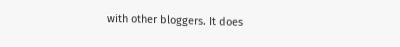with other bloggers. It does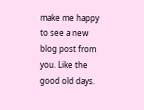make me happy to see a new blog post from you. Like the good old days.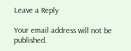Leave a Reply

Your email address will not be published.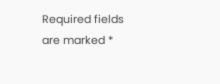Required fields are marked *